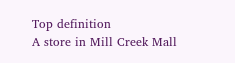Top definition
A store in Mill Creek Mall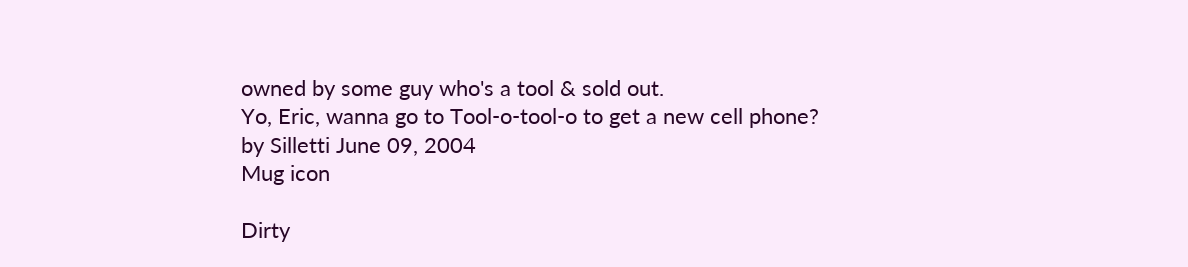owned by some guy who's a tool & sold out.
Yo, Eric, wanna go to Tool-o-tool-o to get a new cell phone?
by Silletti June 09, 2004
Mug icon

Dirty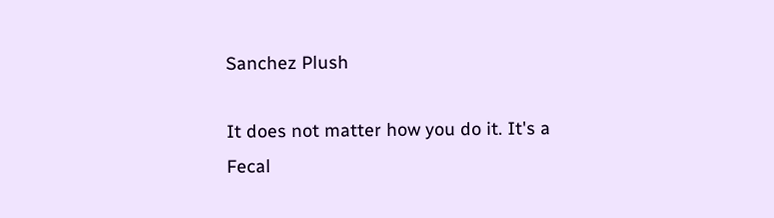Sanchez Plush

It does not matter how you do it. It's a Fecal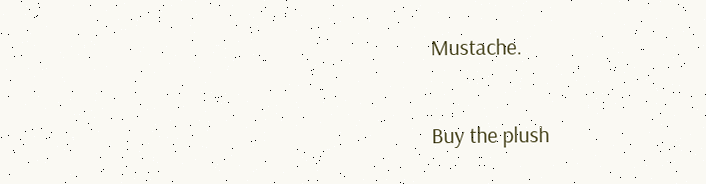Mustache.

Buy the plush